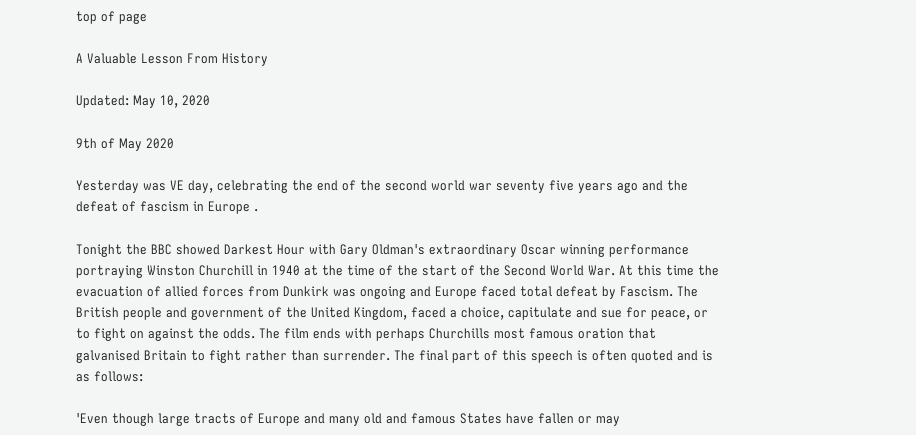top of page

A Valuable Lesson From History

Updated: May 10, 2020

9th of May 2020

Yesterday was VE day, celebrating the end of the second world war seventy five years ago and the defeat of fascism in Europe .

Tonight the BBC showed Darkest Hour with Gary Oldman's extraordinary Oscar winning performance portraying Winston Churchill in 1940 at the time of the start of the Second World War. At this time the evacuation of allied forces from Dunkirk was ongoing and Europe faced total defeat by Fascism. The British people and government of the United Kingdom, faced a choice, capitulate and sue for peace, or to fight on against the odds. The film ends with perhaps Churchills most famous oration that galvanised Britain to fight rather than surrender. The final part of this speech is often quoted and is as follows:

'Even though large tracts of Europe and many old and famous States have fallen or may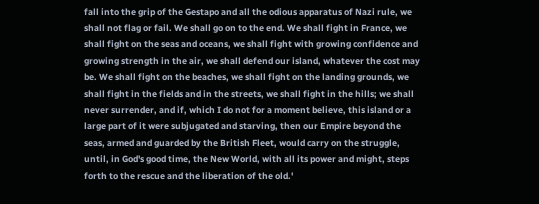fall into the grip of the Gestapo and all the odious apparatus of Nazi rule, we shall not flag or fail. We shall go on to the end. We shall fight in France, we shall fight on the seas and oceans, we shall fight with growing confidence and growing strength in the air, we shall defend our island, whatever the cost may be. We shall fight on the beaches, we shall fight on the landing grounds, we shall fight in the fields and in the streets, we shall fight in the hills; we shall never surrender, and if, which I do not for a moment believe, this island or a large part of it were subjugated and starving, then our Empire beyond the seas, armed and guarded by the British Fleet, would carry on the struggle, until, in God's good time, the New World, with all its power and might, steps forth to the rescue and the liberation of the old.'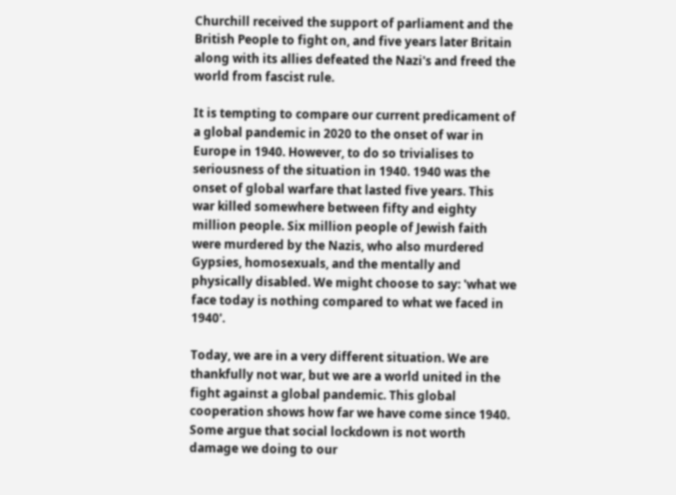Churchill received the support of parliament and the British People to fight on, and five years later Britain along with its allies defeated the Nazi's and freed the world from fascist rule.

It is tempting to compare our current predicament of a global pandemic in 2020 to the onset of war in Europe in 1940. However, to do so trivialises to seriousness of the situation in 1940. 1940 was the onset of global warfare that lasted five years. This war killed somewhere between fifty and eighty million people. Six million people of Jewish faith were murdered by the Nazis, who also murdered Gypsies, homosexuals, and the mentally and physically disabled. We might choose to say: 'what we face today is nothing compared to what we faced in 1940'.

Today, we are in a very different situation. We are thankfully not war, but we are a world united in the fight against a global pandemic. This global cooperation shows how far we have come since 1940. Some argue that social lockdown is not worth damage we doing to our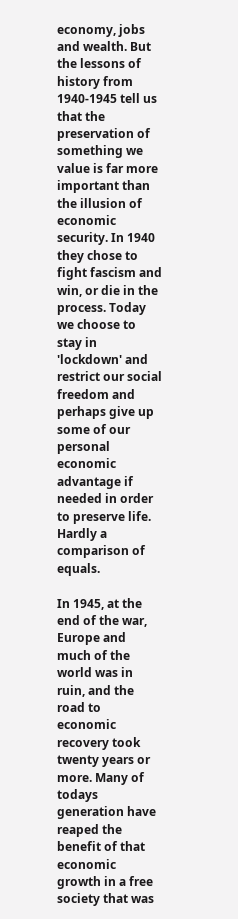economy, jobs and wealth. But the lessons of history from 1940-1945 tell us that the preservation of something we value is far more important than the illusion of economic security. In 1940 they chose to fight fascism and win, or die in the process. Today we choose to stay in 'lockdown' and restrict our social freedom and perhaps give up some of our personal economic advantage if needed in order to preserve life. Hardly a comparison of equals.

In 1945, at the end of the war, Europe and much of the world was in ruin, and the road to economic recovery took twenty years or more. Many of todays generation have reaped the benefit of that economic growth in a free society that was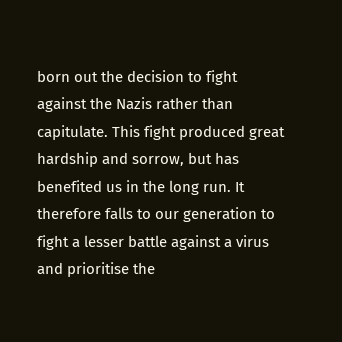born out the decision to fight against the Nazis rather than capitulate. This fight produced great hardship and sorrow, but has benefited us in the long run. It therefore falls to our generation to fight a lesser battle against a virus and prioritise the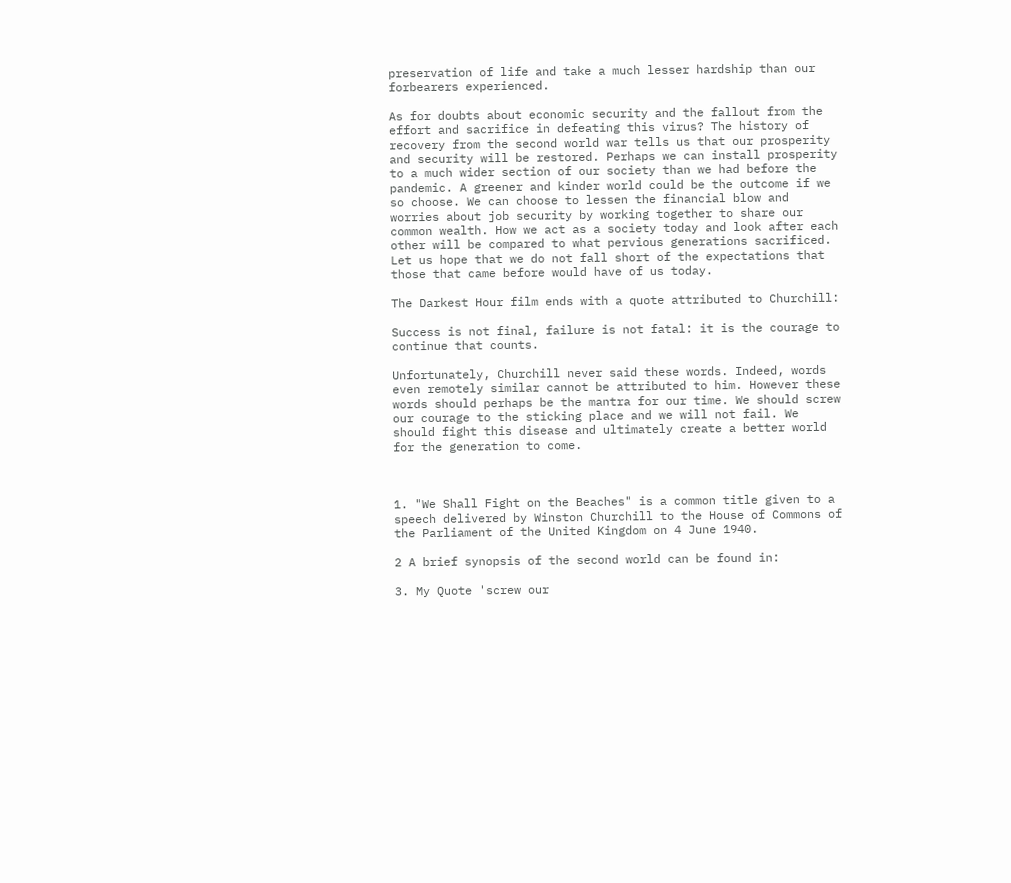preservation of life and take a much lesser hardship than our forbearers experienced.

As for doubts about economic security and the fallout from the effort and sacrifice in defeating this virus? The history of recovery from the second world war tells us that our prosperity and security will be restored. Perhaps we can install prosperity to a much wider section of our society than we had before the pandemic. A greener and kinder world could be the outcome if we so choose. We can choose to lessen the financial blow and worries about job security by working together to share our common wealth. How we act as a society today and look after each other will be compared to what pervious generations sacrificed. Let us hope that we do not fall short of the expectations that those that came before would have of us today.

The Darkest Hour film ends with a quote attributed to Churchill:

Success is not final, failure is not fatal: it is the courage to continue that counts.

Unfortunately, Churchill never said these words. Indeed, words even remotely similar cannot be attributed to him. However these words should perhaps be the mantra for our time. We should screw our courage to the sticking place and we will not fail. We should fight this disease and ultimately create a better world for the generation to come.



1. "We Shall Fight on the Beaches" is a common title given to a speech delivered by Winston Churchill to the House of Commons of the Parliament of the United Kingdom on 4 June 1940.

2 A brief synopsis of the second world can be found in:

3. My Quote 'screw our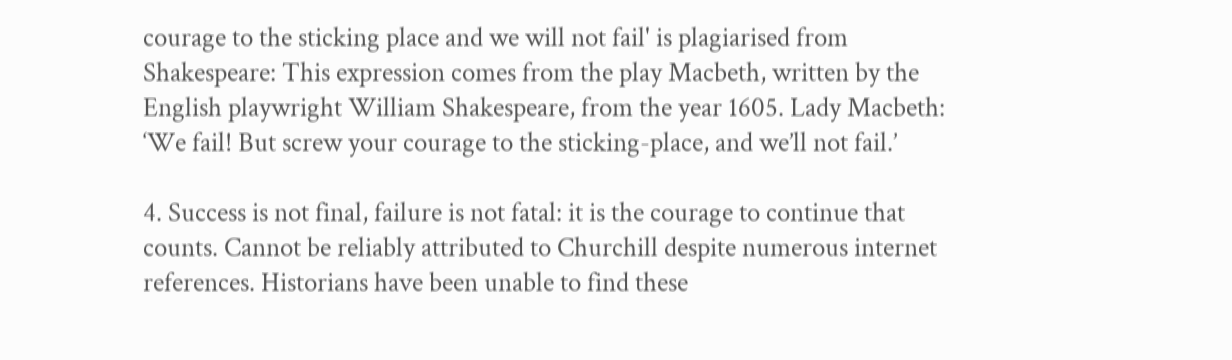courage to the sticking place and we will not fail' is plagiarised from Shakespeare: This expression comes from the play Macbeth, written by the English playwright William Shakespeare, from the year 1605. Lady Macbeth: ‘We fail! But screw your courage to the sticking-place, and we’ll not fail.’

4. Success is not final, failure is not fatal: it is the courage to continue that counts. Cannot be reliably attributed to Churchill despite numerous internet references. Historians have been unable to find these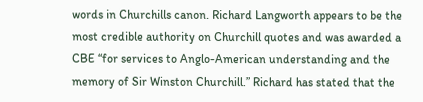words in Churchills canon. Richard Langworth appears to be the most credible authority on Churchill quotes and was awarded a CBE “for services to Anglo-American understanding and the memory of Sir Winston Churchill.” Richard has stated that the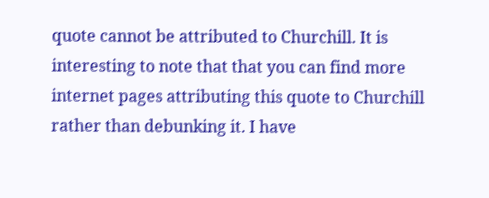quote cannot be attributed to Churchill. It is interesting to note that that you can find more internet pages attributing this quote to Churchill rather than debunking it. I have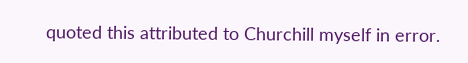quoted this attributed to Churchill myself in error.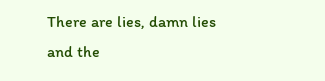There are lies, damn lies and the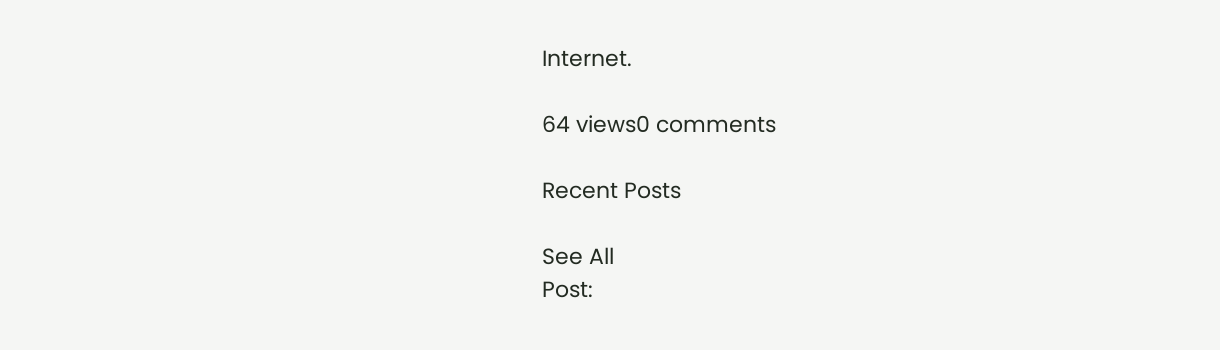Internet.

64 views0 comments

Recent Posts

See All
Post: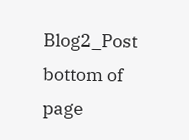Blog2_Post
bottom of page